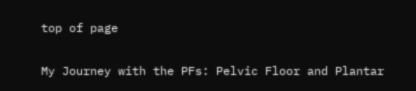top of page

My Journey with the PFs: Pelvic Floor and Plantar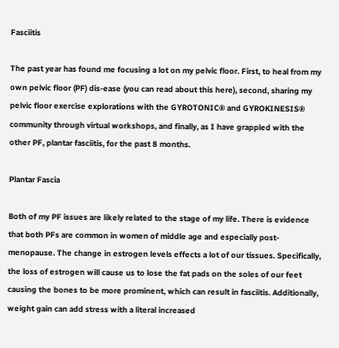Fasciitis

The past year has found me focusing a lot on my pelvic floor. First, to heal from my own pelvic floor (PF) dis-ease (you can read about this here), second, sharing my pelvic floor exercise explorations with the GYROTONIC® and GYROKINESIS® community through virtual workshops, and finally, as I have grappled with the other PF, plantar fasciitis, for the past 8 months.

Plantar Fascia

Both of my PF issues are likely related to the stage of my life. There is evidence that both PFs are common in women of middle age and especially post-menopause. The change in estrogen levels effects a lot of our tissues. Specifically, the loss of estrogen will cause us to lose the fat pads on the soles of our feet causing the bones to be more prominent, which can result in fasciitis. Additionally, weight gain can add stress with a literal increased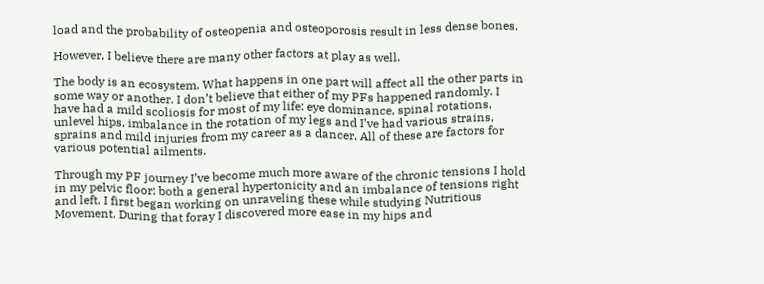load and the probability of osteopenia and osteoporosis result in less dense bones.

However, I believe there are many other factors at play as well.

The body is an ecosystem. What happens in one part will affect all the other parts in some way or another. I don’t believe that either of my PFs happened randomly. I have had a mild scoliosis for most of my life: eye dominance, spinal rotations, unlevel hips, imbalance in the rotation of my legs and I’ve had various strains, sprains and mild injuries from my career as a dancer. All of these are factors for various potential ailments.

Through my PF journey I’ve become much more aware of the chronic tensions I hold in my pelvic floor: both a general hypertonicity and an imbalance of tensions right and left. I first began working on unraveling these while studying Nutritious Movement. During that foray I discovered more ease in my hips and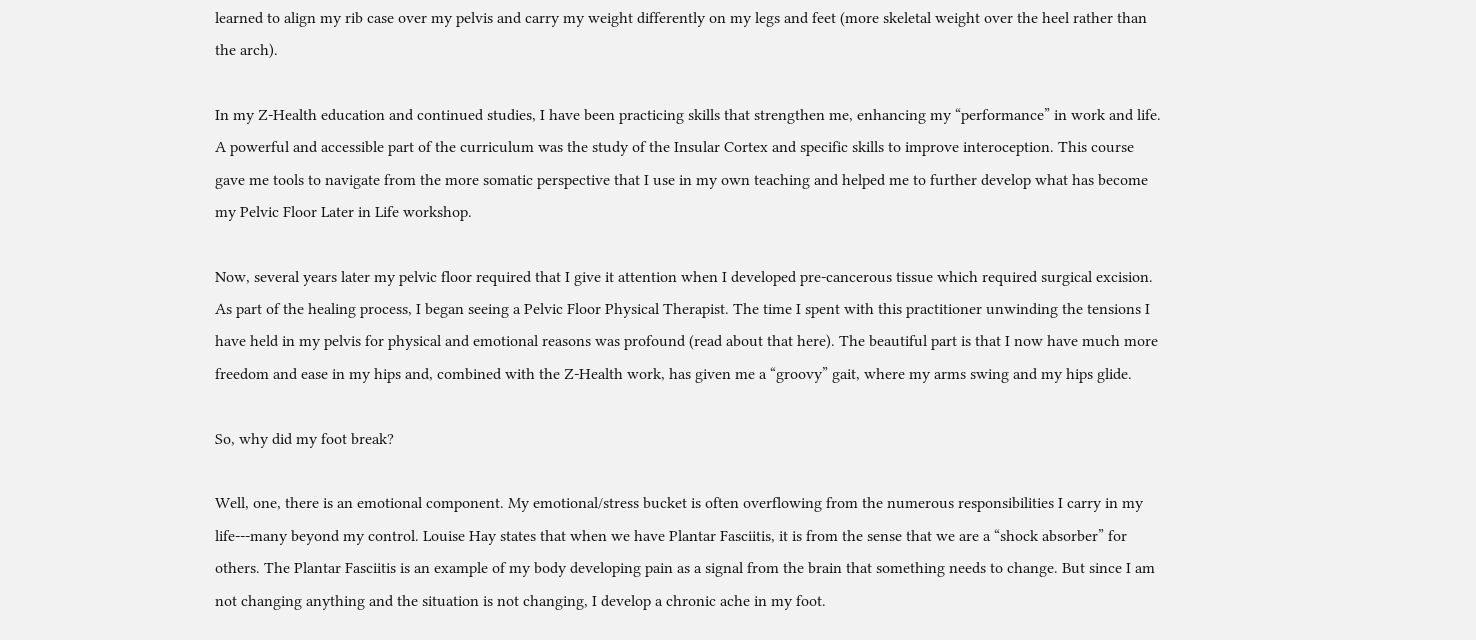learned to align my rib case over my pelvis and carry my weight differently on my legs and feet (more skeletal weight over the heel rather than the arch).

In my Z-Health education and continued studies, I have been practicing skills that strengthen me, enhancing my “performance” in work and life. A powerful and accessible part of the curriculum was the study of the Insular Cortex and specific skills to improve interoception. This course gave me tools to navigate from the more somatic perspective that I use in my own teaching and helped me to further develop what has become my Pelvic Floor Later in Life workshop.

Now, several years later my pelvic floor required that I give it attention when I developed pre-cancerous tissue which required surgical excision. As part of the healing process, I began seeing a Pelvic Floor Physical Therapist. The time I spent with this practitioner unwinding the tensions I have held in my pelvis for physical and emotional reasons was profound (read about that here). The beautiful part is that I now have much more freedom and ease in my hips and, combined with the Z-Health work, has given me a “groovy” gait, where my arms swing and my hips glide.

So, why did my foot break?

Well, one, there is an emotional component. My emotional/stress bucket is often overflowing from the numerous responsibilities I carry in my life---many beyond my control. Louise Hay states that when we have Plantar Fasciitis, it is from the sense that we are a “shock absorber” for others. The Plantar Fasciitis is an example of my body developing pain as a signal from the brain that something needs to change. But since I am not changing anything and the situation is not changing, I develop a chronic ache in my foot.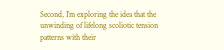Second, I’m exploring the idea that the unwinding of lifelong scoliotic tension patterns with their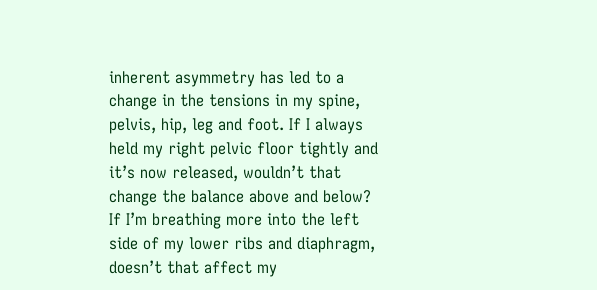inherent asymmetry has led to a change in the tensions in my spine, pelvis, hip, leg and foot. If I always held my right pelvic floor tightly and it’s now released, wouldn’t that change the balance above and below? If I’m breathing more into the left side of my lower ribs and diaphragm, doesn’t that affect my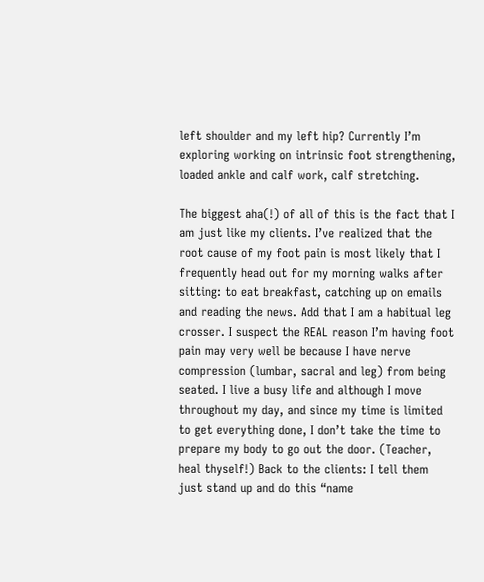left shoulder and my left hip? Currently I’m exploring working on intrinsic foot strengthening, loaded ankle and calf work, calf stretching.

The biggest aha(!) of all of this is the fact that I am just like my clients. I’ve realized that the root cause of my foot pain is most likely that I frequently head out for my morning walks after sitting: to eat breakfast, catching up on emails and reading the news. Add that I am a habitual leg crosser. I suspect the REAL reason I’m having foot pain may very well be because I have nerve compression (lumbar, sacral and leg) from being seated. I live a busy life and although I move throughout my day, and since my time is limited to get everything done, I don’t take the time to prepare my body to go out the door. (Teacher, heal thyself!) Back to the clients: I tell them just stand up and do this “name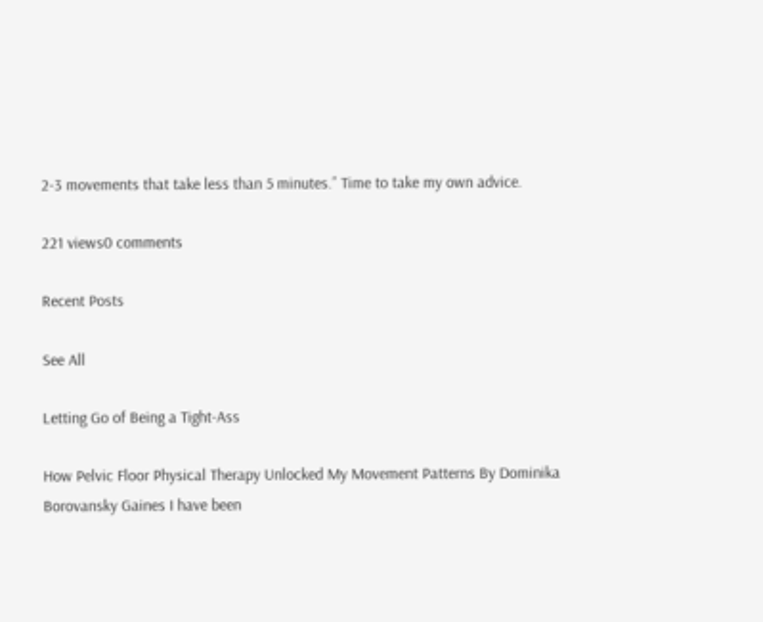2-3 movements that take less than 5 minutes.” Time to take my own advice.

221 views0 comments

Recent Posts

See All

Letting Go of Being a Tight-Ass

How Pelvic Floor Physical Therapy Unlocked My Movement Patterns By Dominika Borovansky Gaines I have been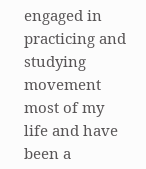engaged in practicing and studying movement most of my life and have been a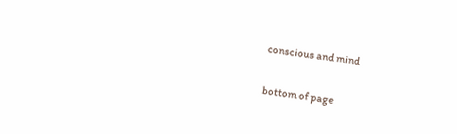conscious and mind


bottom of page